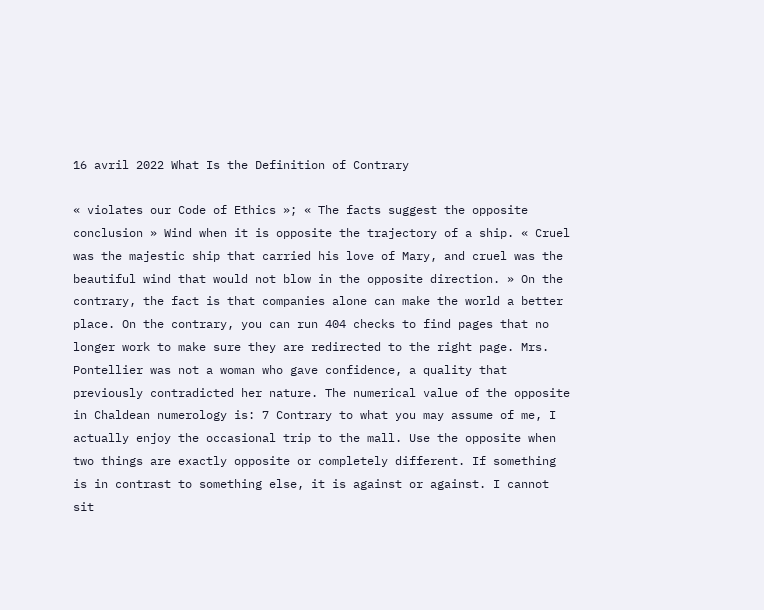16 avril 2022 What Is the Definition of Contrary

« violates our Code of Ethics »; « The facts suggest the opposite conclusion » Wind when it is opposite the trajectory of a ship. « Cruel was the majestic ship that carried his love of Mary, and cruel was the beautiful wind that would not blow in the opposite direction. » On the contrary, the fact is that companies alone can make the world a better place. On the contrary, you can run 404 checks to find pages that no longer work to make sure they are redirected to the right page. Mrs. Pontellier was not a woman who gave confidence, a quality that previously contradicted her nature. The numerical value of the opposite in Chaldean numerology is: 7 Contrary to what you may assume of me, I actually enjoy the occasional trip to the mall. Use the opposite when two things are exactly opposite or completely different. If something is in contrast to something else, it is against or against. I cannot sit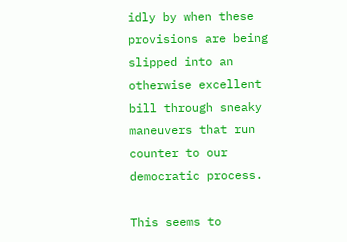idly by when these provisions are being slipped into an otherwise excellent bill through sneaky maneuvers that run counter to our democratic process.

This seems to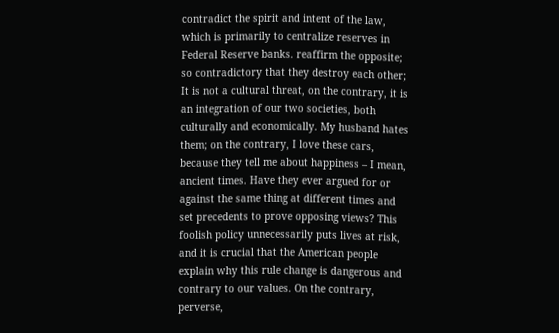contradict the spirit and intent of the law, which is primarily to centralize reserves in Federal Reserve banks. reaffirm the opposite; so contradictory that they destroy each other; It is not a cultural threat, on the contrary, it is an integration of our two societies, both culturally and economically. My husband hates them; on the contrary, I love these cars, because they tell me about happiness – I mean, ancient times. Have they ever argued for or against the same thing at different times and set precedents to prove opposing views? This foolish policy unnecessarily puts lives at risk, and it is crucial that the American people explain why this rule change is dangerous and contrary to our values. On the contrary, perverse,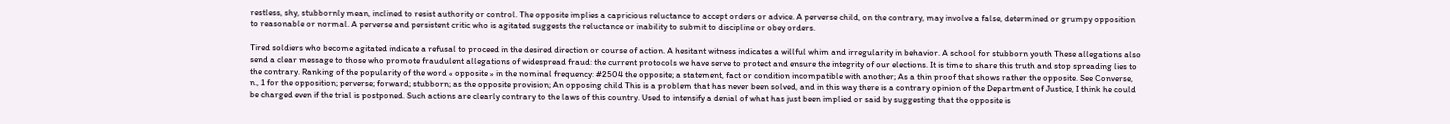restless, shy, stubbornly mean, inclined to resist authority or control. The opposite implies a capricious reluctance to accept orders or advice. A perverse child, on the contrary, may involve a false, determined or grumpy opposition to reasonable or normal. A perverse and persistent critic who is agitated suggests the reluctance or inability to submit to discipline or obey orders.

Tired soldiers who become agitated indicate a refusal to proceed in the desired direction or course of action. A hesitant witness indicates a willful whim and irregularity in behavior. A school for stubborn youth These allegations also send a clear message to those who promote fraudulent allegations of widespread fraud: the current protocols we have serve to protect and ensure the integrity of our elections. It is time to share this truth and stop spreading lies to the contrary. Ranking of the popularity of the word « opposite » in the nominal frequency: #2504 the opposite; a statement, fact or condition incompatible with another; As a thin proof that shows rather the opposite. See Converse, n., 1 for the opposition; perverse; forward; stubborn; as the opposite provision; An opposing child This is a problem that has never been solved, and in this way there is a contrary opinion of the Department of Justice, I think he could be charged even if the trial is postponed. Such actions are clearly contrary to the laws of this country. Used to intensify a denial of what has just been implied or said by suggesting that the opposite is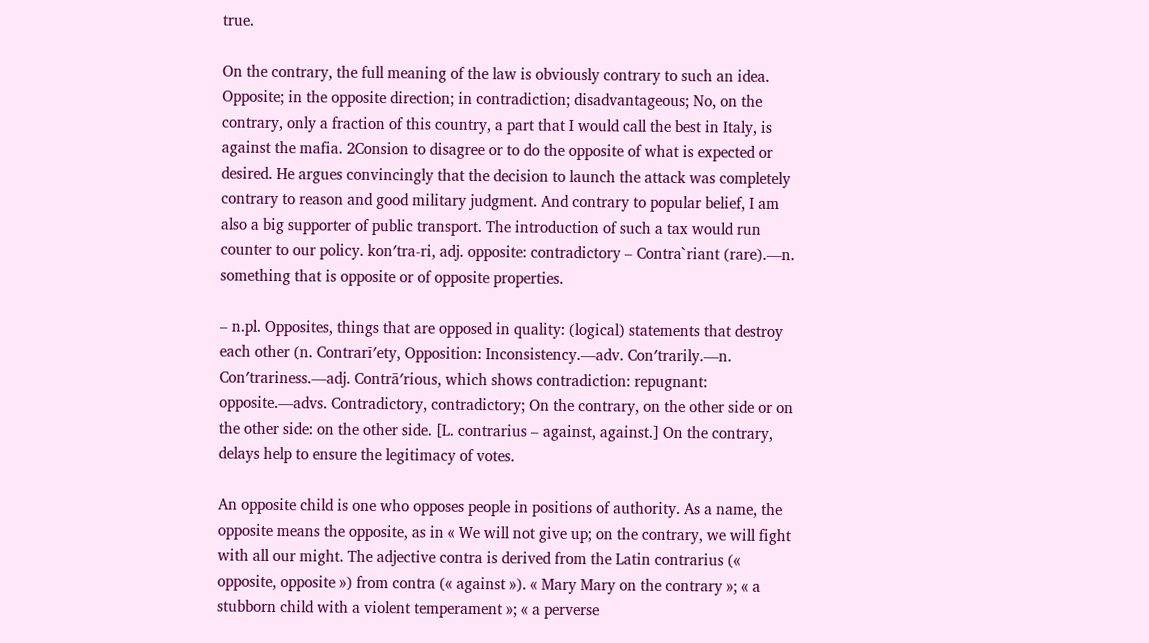true.

On the contrary, the full meaning of the law is obviously contrary to such an idea. Opposite; in the opposite direction; in contradiction; disadvantageous; No, on the contrary, only a fraction of this country, a part that I would call the best in Italy, is against the mafia. 2Consion to disagree or to do the opposite of what is expected or desired. He argues convincingly that the decision to launch the attack was completely contrary to reason and good military judgment. And contrary to popular belief, I am also a big supporter of public transport. The introduction of such a tax would run counter to our policy. kon′tra-ri, adj. opposite: contradictory – Contra`riant (rare).—n. something that is opposite or of opposite properties.

– n.pl. Opposites, things that are opposed in quality: (logical) statements that destroy each other (n. Contrarī′ety, Opposition: Inconsistency.—adv. Con′trarily.—n. Con′trariness.—adj. Contrā′rious, which shows contradiction: repugnant: opposite.—advs. Contradictory, contradictory; On the contrary, on the other side or on the other side: on the other side. [L. contrarius – against, against.] On the contrary, delays help to ensure the legitimacy of votes.

An opposite child is one who opposes people in positions of authority. As a name, the opposite means the opposite, as in « We will not give up; on the contrary, we will fight with all our might. The adjective contra is derived from the Latin contrarius (« opposite, opposite ») from contra (« against »). « Mary Mary on the contrary »; « a stubborn child with a violent temperament »; « a perverse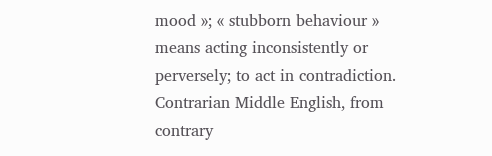mood »; « stubborn behaviour » means acting inconsistently or perversely; to act in contradiction. Contrarian Middle English, from contrary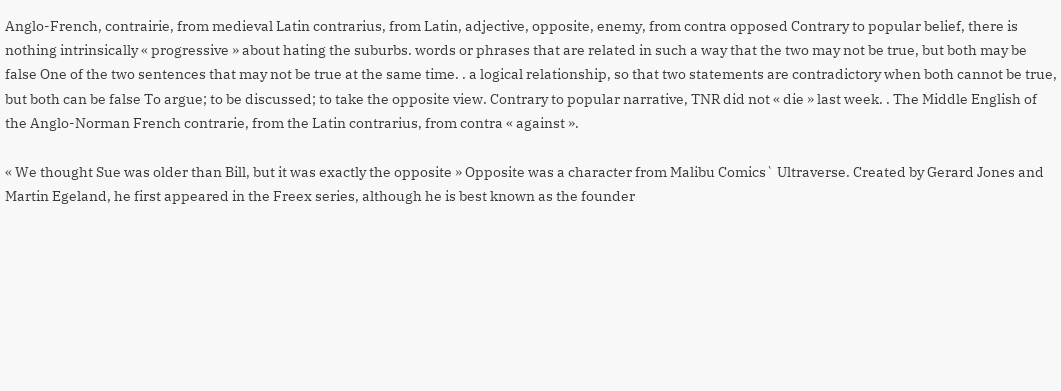Anglo-French, contrairie, from medieval Latin contrarius, from Latin, adjective, opposite, enemy, from contra opposed Contrary to popular belief, there is nothing intrinsically « progressive » about hating the suburbs. words or phrases that are related in such a way that the two may not be true, but both may be false One of the two sentences that may not be true at the same time. . a logical relationship, so that two statements are contradictory when both cannot be true, but both can be false To argue; to be discussed; to take the opposite view. Contrary to popular narrative, TNR did not « die » last week. . The Middle English of the Anglo-Norman French contrarie, from the Latin contrarius, from contra « against ».

« We thought Sue was older than Bill, but it was exactly the opposite » Opposite was a character from Malibu Comics` Ultraverse. Created by Gerard Jones and Martin Egeland, he first appeared in the Freex series, although he is best known as the founder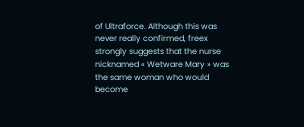of Ultraforce. Although this was never really confirmed, freex strongly suggests that the nurse nicknamed « Wetware Mary » was the same woman who would become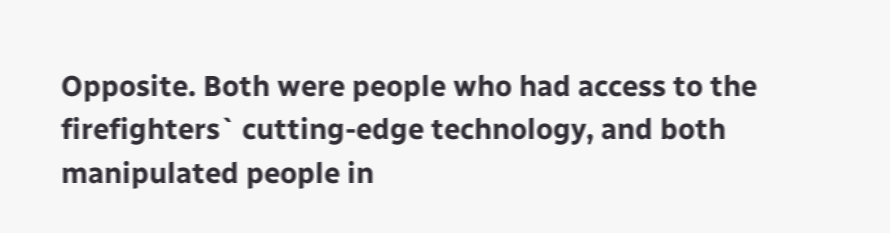Opposite. Both were people who had access to the firefighters` cutting-edge technology, and both manipulated people in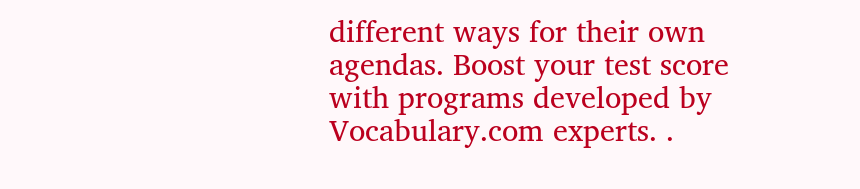different ways for their own agendas. Boost your test score with programs developed by Vocabulary.com experts. .